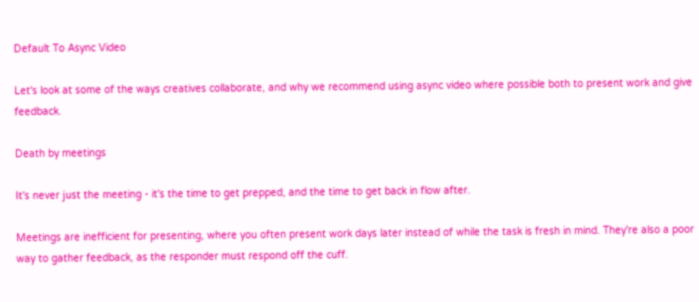Default To Async Video

Let's look at some of the ways creatives collaborate, and why we recommend using async video where possible both to present work and give feedback.

Death by meetings

It's never just the meeting - it's the time to get prepped, and the time to get back in flow after.

Meetings are inefficient for presenting, where you often present work days later instead of while the task is fresh in mind. They're also a poor way to gather feedback, as the responder must respond off the cuff.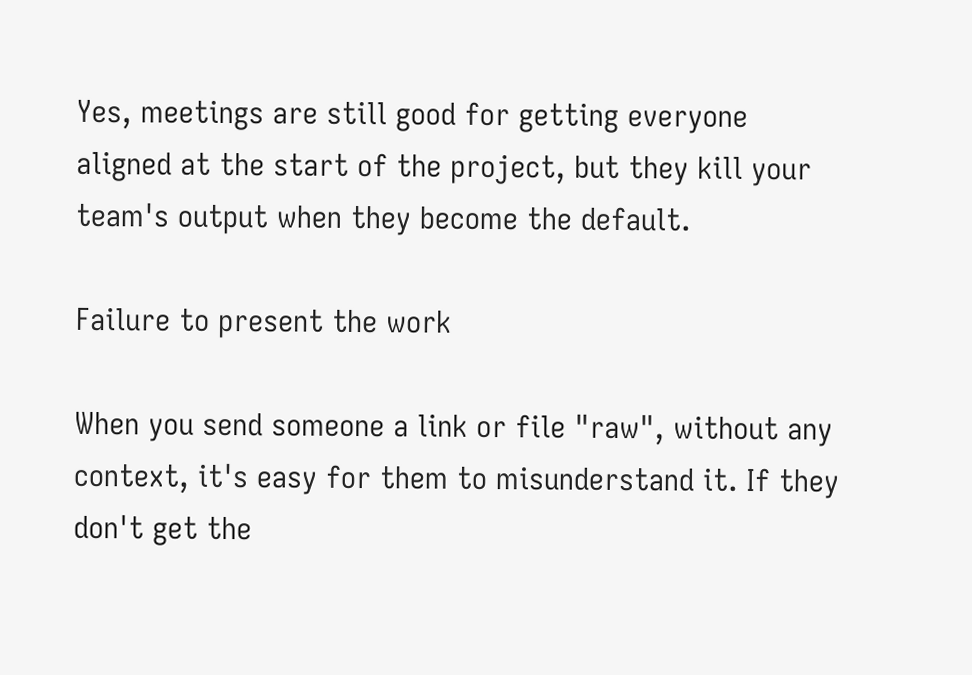Yes, meetings are still good for getting everyone aligned at the start of the project, but they kill your team's output when they become the default.

Failure to present the work

When you send someone a link or file "raw", without any context, it's easy for them to misunderstand it. If they don't get the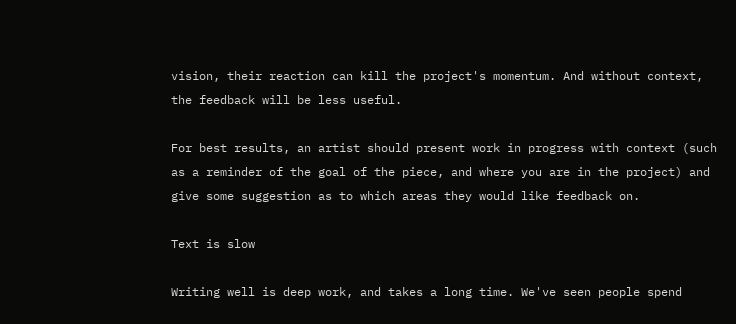vision, their reaction can kill the project's momentum. And without context, the feedback will be less useful.

For best results, an artist should present work in progress with context (such as a reminder of the goal of the piece, and where you are in the project) and give some suggestion as to which areas they would like feedback on.

Text is slow

Writing well is deep work, and takes a long time. We've seen people spend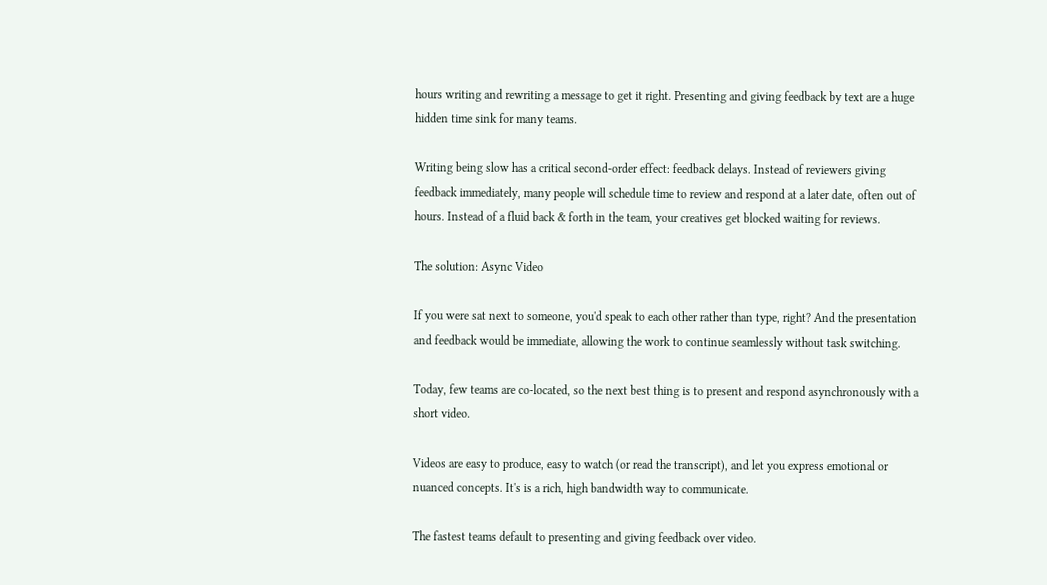hours writing and rewriting a message to get it right. Presenting and giving feedback by text are a huge hidden time sink for many teams.

Writing being slow has a critical second-order effect: feedback delays. Instead of reviewers giving feedback immediately, many people will schedule time to review and respond at a later date, often out of hours. Instead of a fluid back & forth in the team, your creatives get blocked waiting for reviews.

The solution: Async Video

If you were sat next to someone, you'd speak to each other rather than type, right? And the presentation and feedback would be immediate, allowing the work to continue seamlessly without task switching.

Today, few teams are co-located, so the next best thing is to present and respond asynchronously with a short video.

Videos are easy to produce, easy to watch (or read the transcript), and let you express emotional or nuanced concepts. It's is a rich, high bandwidth way to communicate.

The fastest teams default to presenting and giving feedback over video.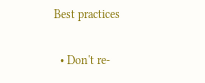Best practices

  • Don't re-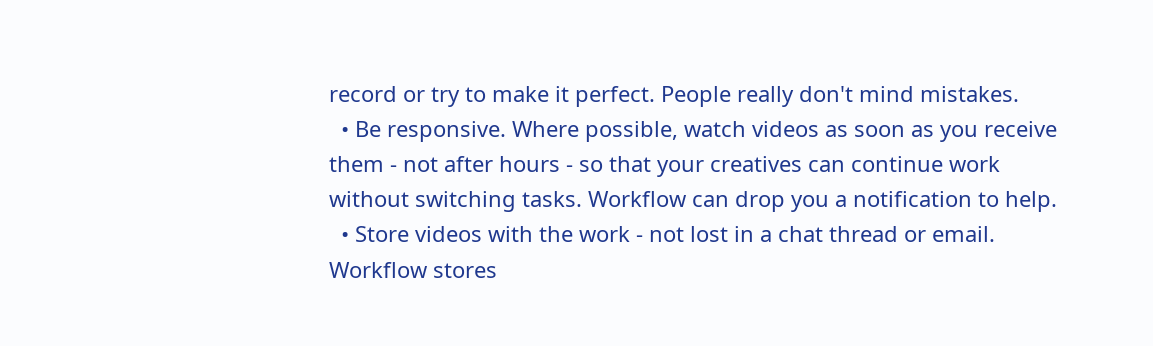record or try to make it perfect. People really don't mind mistakes.
  • Be responsive. Where possible, watch videos as soon as you receive them - not after hours - so that your creatives can continue work without switching tasks. Workflow can drop you a notification to help.
  • Store videos with the work - not lost in a chat thread or email. Workflow stores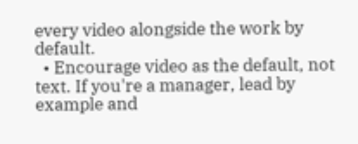every video alongside the work by default.
  • Encourage video as the default, not text. If you're a manager, lead by example and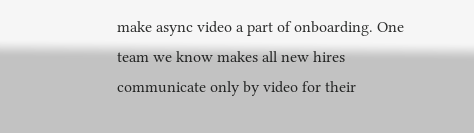make async video a part of onboarding. One team we know makes all new hires communicate only by video for their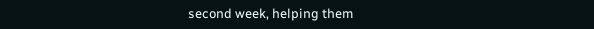second week, helping them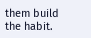them build the habit.